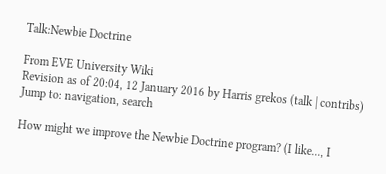Talk:Newbie Doctrine

From EVE University Wiki
Revision as of 20:04, 12 January 2016 by Harris grekos (talk | contribs)
Jump to: navigation, search

How might we improve the Newbie Doctrine program? (I like..., I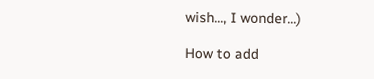wish..., I wonder...)

How to add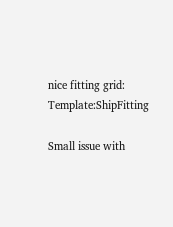nice fitting grid: Template:ShipFitting

Small issue with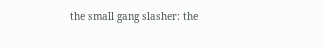the small gang slasher: the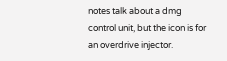notes talk about a dmg control unit, but the icon is for an overdrive injector.